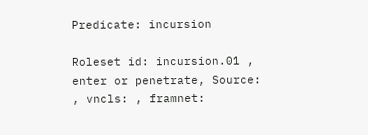Predicate: incursion

Roleset id: incursion.01 , enter or penetrate, Source: , vncls: , framnet: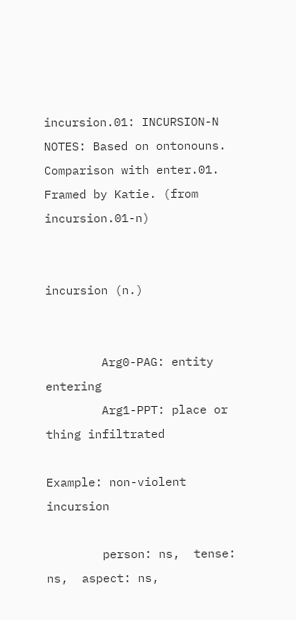incursion.01: INCURSION-N NOTES: Based on ontonouns. Comparison with enter.01. Framed by Katie. (from incursion.01-n)


incursion (n.)


        Arg0-PAG: entity entering
        Arg1-PPT: place or thing infiltrated

Example: non-violent incursion

        person: ns,  tense: ns,  aspect: ns,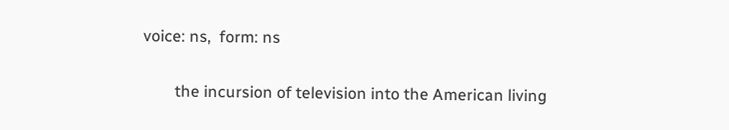voice: ns,  form: ns

        the incursion of television into the American living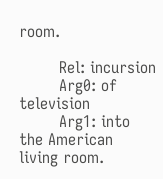room.

        Rel: incursion
        Arg0: of television
        Arg1: into the American living room.